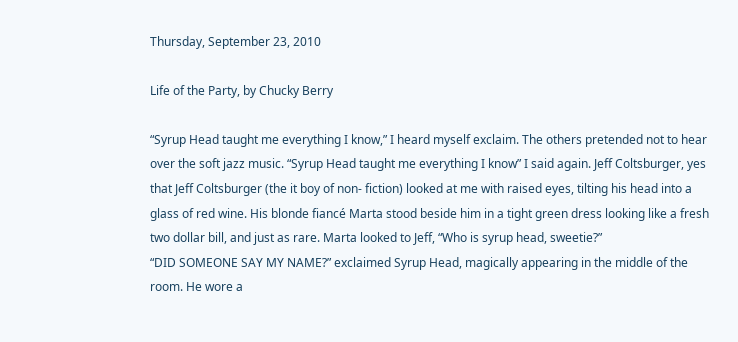Thursday, September 23, 2010

Life of the Party, by Chucky Berry

“Syrup Head taught me everything I know,” I heard myself exclaim. The others pretended not to hear over the soft jazz music. “Syrup Head taught me everything I know” I said again. Jeff Coltsburger, yes that Jeff Coltsburger (the it boy of non- fiction) looked at me with raised eyes, tilting his head into a glass of red wine. His blonde fiancé Marta stood beside him in a tight green dress looking like a fresh two dollar bill, and just as rare. Marta looked to Jeff, “Who is syrup head, sweetie?”
“DID SOMEONE SAY MY NAME?” exclaimed Syrup Head, magically appearing in the middle of the room. He wore a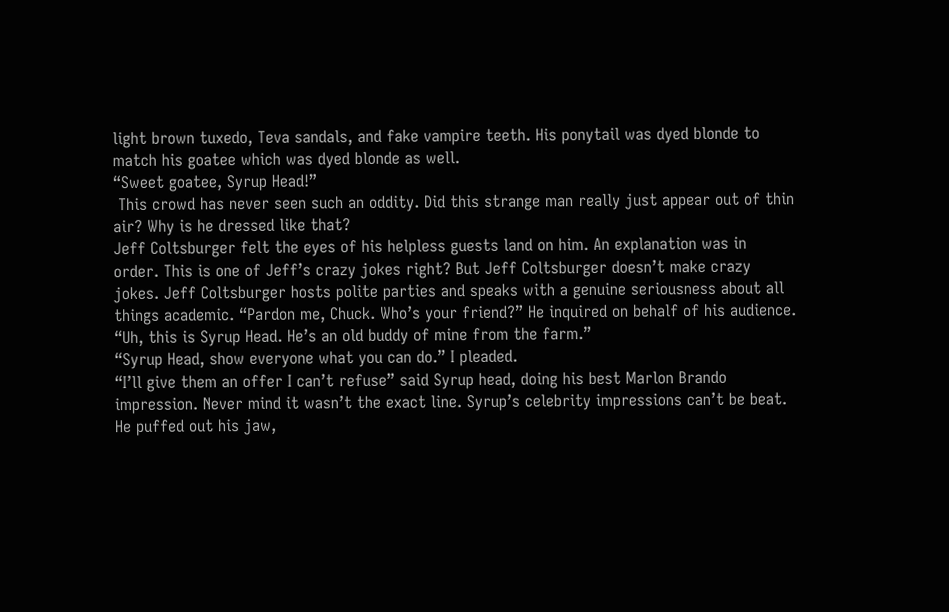light brown tuxedo, Teva sandals, and fake vampire teeth. His ponytail was dyed blonde to match his goatee which was dyed blonde as well.
“Sweet goatee, Syrup Head!”
 This crowd has never seen such an oddity. Did this strange man really just appear out of thin air? Why is he dressed like that?
Jeff Coltsburger felt the eyes of his helpless guests land on him. An explanation was in order. This is one of Jeff’s crazy jokes right? But Jeff Coltsburger doesn’t make crazy jokes. Jeff Coltsburger hosts polite parties and speaks with a genuine seriousness about all things academic. “Pardon me, Chuck. Who’s your friend?” He inquired on behalf of his audience. “Uh, this is Syrup Head. He’s an old buddy of mine from the farm.”
“Syrup Head, show everyone what you can do.” I pleaded.
“I’ll give them an offer I can’t refuse” said Syrup head, doing his best Marlon Brando impression. Never mind it wasn’t the exact line. Syrup’s celebrity impressions can’t be beat. He puffed out his jaw,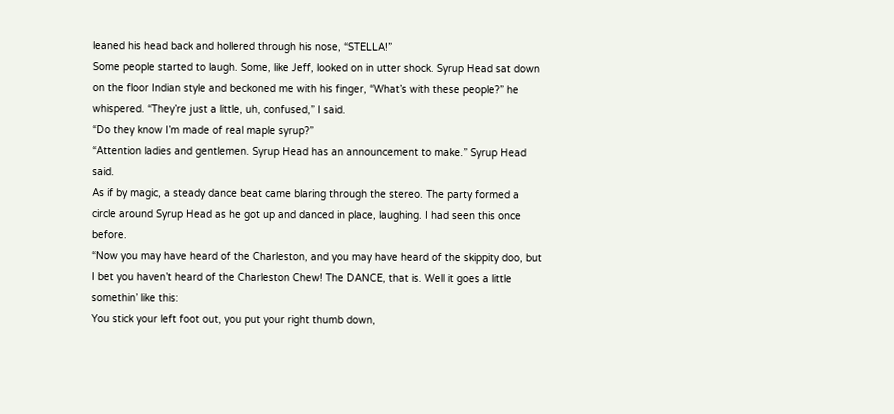leaned his head back and hollered through his nose, “STELLA!”
Some people started to laugh. Some, like Jeff, looked on in utter shock. Syrup Head sat down on the floor Indian style and beckoned me with his finger, “What’s with these people?” he whispered. “They’re just a little, uh, confused,” I said.
“Do they know I’m made of real maple syrup?”
“Attention ladies and gentlemen. Syrup Head has an announcement to make.” Syrup Head said.
As if by magic, a steady dance beat came blaring through the stereo. The party formed a circle around Syrup Head as he got up and danced in place, laughing. I had seen this once before.
“Now you may have heard of the Charleston, and you may have heard of the skippity doo, but I bet you haven’t heard of the Charleston Chew! The DANCE, that is. Well it goes a little somethin’ like this:
You stick your left foot out, you put your right thumb down,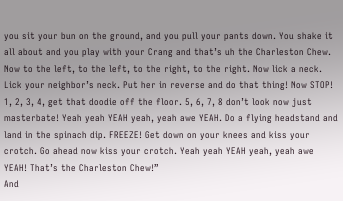you sit your bun on the ground, and you pull your pants down. You shake it all about and you play with your Crang and that’s uh the Charleston Chew. Now to the left, to the left, to the right, to the right. Now lick a neck. Lick your neighbor’s neck. Put her in reverse and do that thing! Now STOP! 1, 2, 3, 4, get that doodie off the floor. 5, 6, 7, 8 don’t look now just masterbate! Yeah yeah YEAH yeah, yeah awe YEAH. Do a flying headstand and land in the spinach dip. FREEZE! Get down on your knees and kiss your crotch. Go ahead now kiss your crotch. Yeah yeah YEAH yeah, yeah awe YEAH! That’s the Charleston Chew!”
And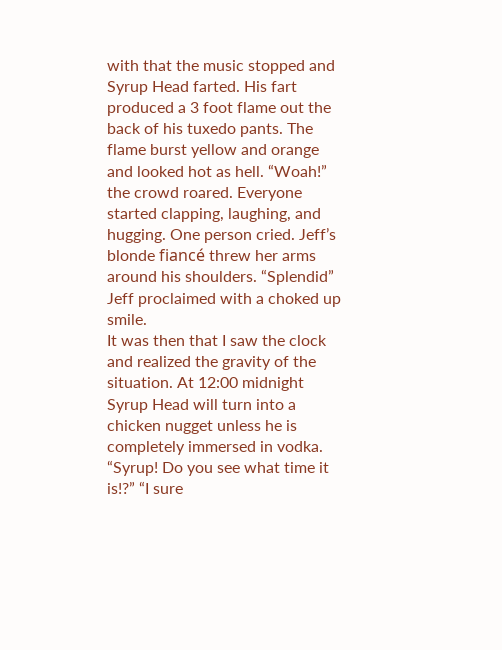with that the music stopped and Syrup Head farted. His fart produced a 3 foot flame out the back of his tuxedo pants. The flame burst yellow and orange and looked hot as hell. “Woah!” the crowd roared. Everyone started clapping, laughing, and hugging. One person cried. Jeff’s blonde fiancé threw her arms around his shoulders. “Splendid” Jeff proclaimed with a choked up smile.
It was then that I saw the clock and realized the gravity of the situation. At 12:00 midnight Syrup Head will turn into a chicken nugget unless he is completely immersed in vodka. “Syrup! Do you see what time it is!?” “I sure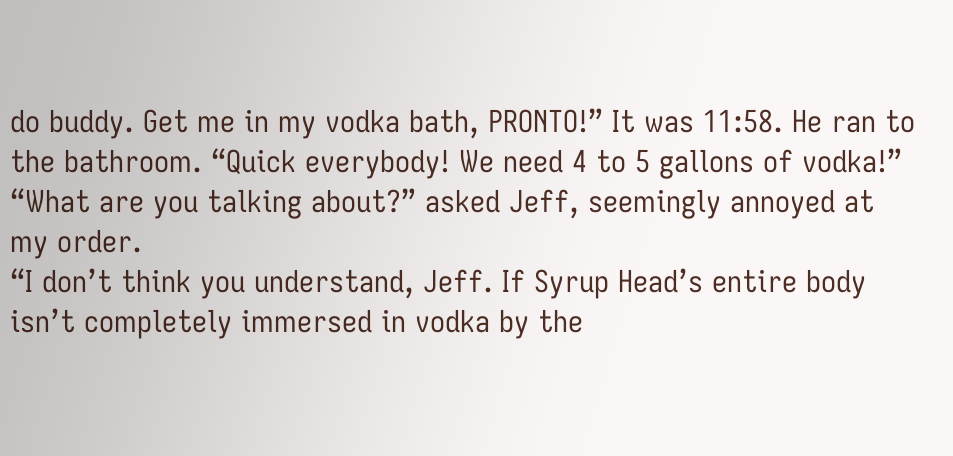do buddy. Get me in my vodka bath, PRONTO!” It was 11:58. He ran to the bathroom. “Quick everybody! We need 4 to 5 gallons of vodka!” “What are you talking about?” asked Jeff, seemingly annoyed at my order.
“I don’t think you understand, Jeff. If Syrup Head’s entire body isn’t completely immersed in vodka by the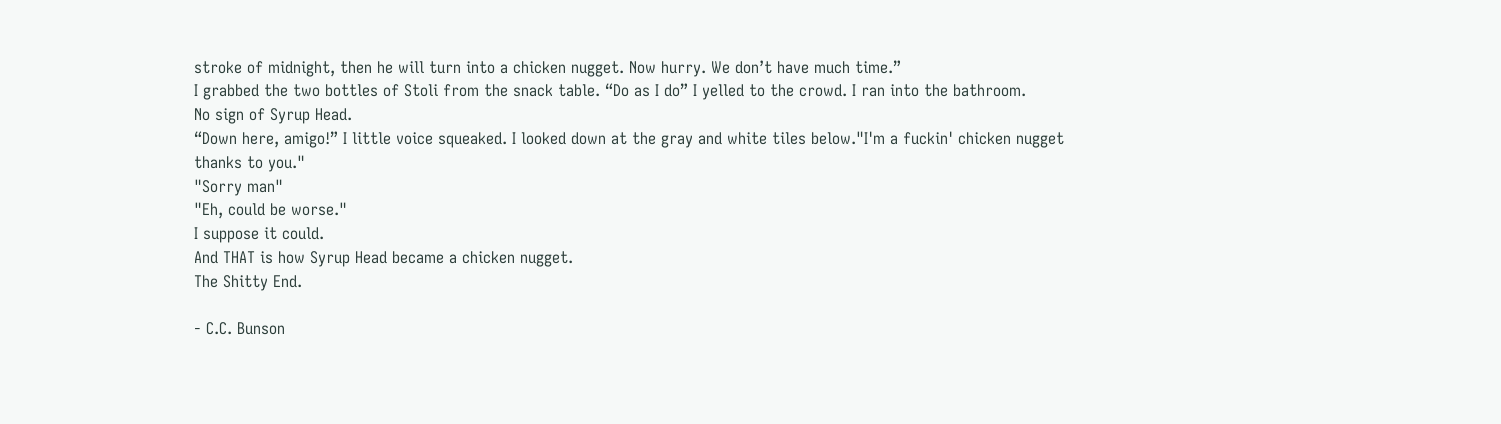stroke of midnight, then he will turn into a chicken nugget. Now hurry. We don’t have much time.”
I grabbed the two bottles of Stoli from the snack table. “Do as I do” I yelled to the crowd. I ran into the bathroom.
No sign of Syrup Head.
“Down here, amigo!” I little voice squeaked. I looked down at the gray and white tiles below."I'm a fuckin' chicken nugget thanks to you."
"Sorry man"
"Eh, could be worse."
I suppose it could.
And THAT is how Syrup Head became a chicken nugget.
The Shitty End.

- C.C. Bunson